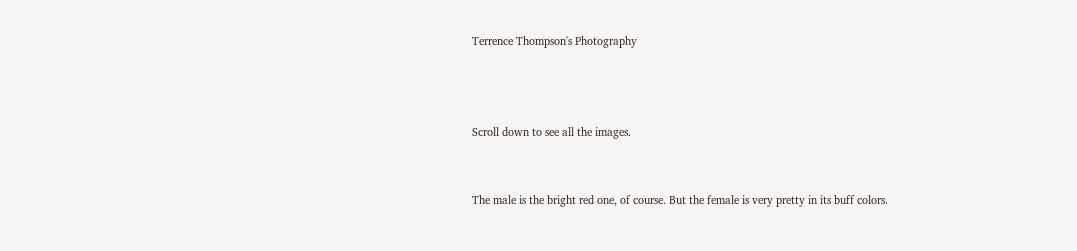Terrence Thompson's Photography



Scroll down to see all the images.


The male is the bright red one, of course. But the female is very pretty in its buff colors.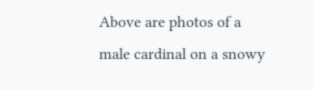Above are photos of a male cardinal on a snowy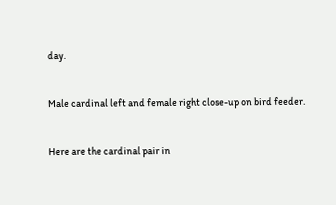day.


Male cardinal left and female right close-up on bird feeder.


Here are the cardinal pair in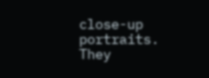close-up portraits. They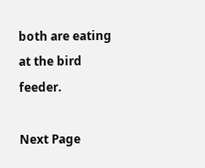both are eating at the bird feeder.

Next Page